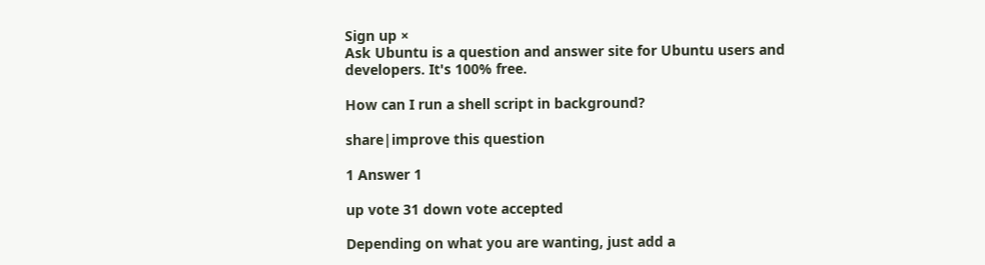Sign up ×
Ask Ubuntu is a question and answer site for Ubuntu users and developers. It's 100% free.

How can I run a shell script in background?

share|improve this question

1 Answer 1

up vote 31 down vote accepted

Depending on what you are wanting, just add a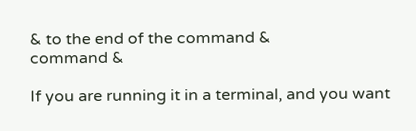& to the end of the command &
command &

If you are running it in a terminal, and you want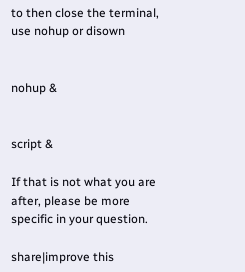to then close the terminal, use nohup or disown


nohup &


script &

If that is not what you are after, please be more specific in your question.

share|improve this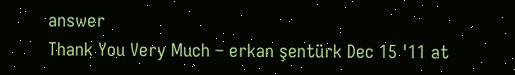answer
Thank You Very Much – erkan şentürk Dec 15 '11 at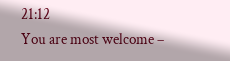21:12
You are most welcome –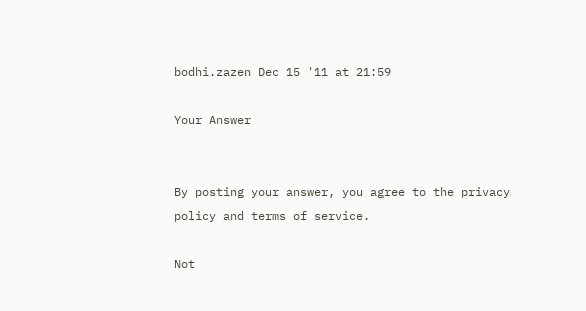bodhi.zazen Dec 15 '11 at 21:59

Your Answer


By posting your answer, you agree to the privacy policy and terms of service.

Not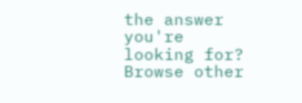the answer you're looking for? Browse other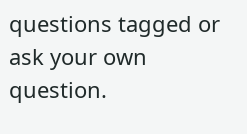questions tagged or ask your own question.